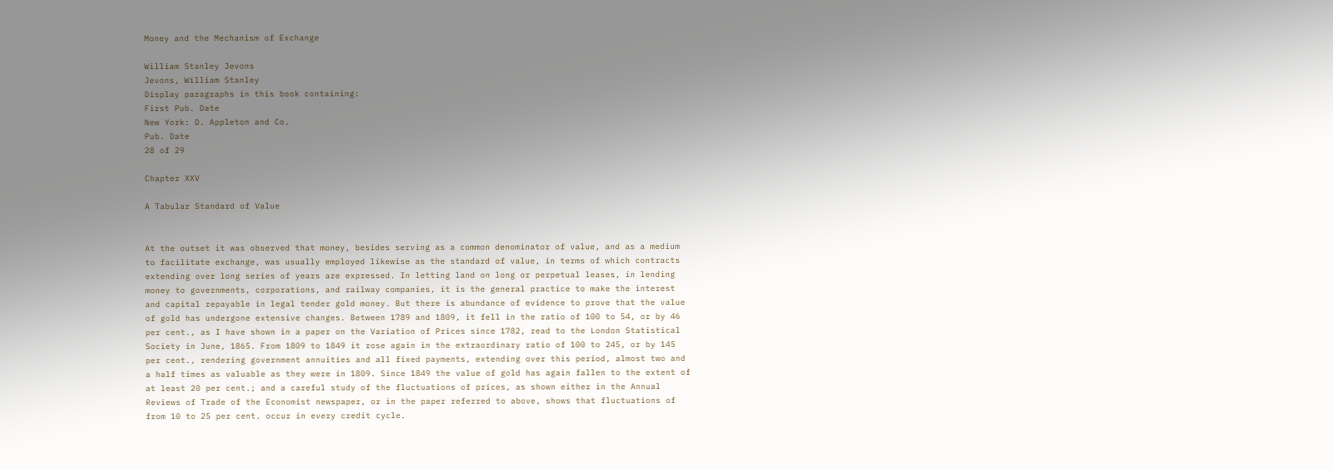Money and the Mechanism of Exchange

William Stanley Jevons
Jevons, William Stanley
Display paragraphs in this book containing:
First Pub. Date
New York: D. Appleton and Co.
Pub. Date
28 of 29

Chapter XXV

A Tabular Standard of Value


At the outset it was observed that money, besides serving as a common denominator of value, and as a medium to facilitate exchange, was usually employed likewise as the standard of value, in terms of which contracts extending over long series of years are expressed. In letting land on long or perpetual leases, in lending money to governments, corporations, and railway companies, it is the general practice to make the interest and capital repayable in legal tender gold money. But there is abundance of evidence to prove that the value of gold has undergone extensive changes. Between 1789 and 1809, it fell in the ratio of 100 to 54, or by 46 per cent., as I have shown in a paper on the Variation of Prices since 1782, read to the London Statistical Society in June, 1865. From 1809 to 1849 it rose again in the extraordinary ratio of 100 to 245, or by 145 per cent., rendering government annuities and all fixed payments, extending over this period, almost two and a half times as valuable as they were in 1809. Since 1849 the value of gold has again fallen to the extent of at least 20 per cent.; and a careful study of the fluctuations of prices, as shown either in the Annual Reviews of Trade of the Economist newspaper, or in the paper referred to above, shows that fluctuations of from 10 to 25 per cent. occur in every credit cycle.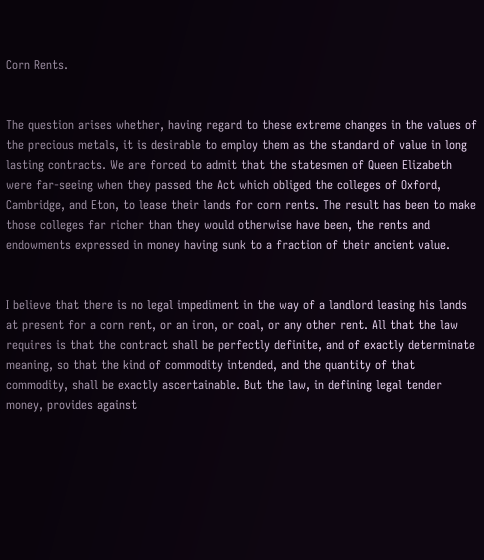Corn Rents.


The question arises whether, having regard to these extreme changes in the values of the precious metals, it is desirable to employ them as the standard of value in long lasting contracts. We are forced to admit that the statesmen of Queen Elizabeth were far-seeing when they passed the Act which obliged the colleges of Oxford, Cambridge, and Eton, to lease their lands for corn rents. The result has been to make those colleges far richer than they would otherwise have been, the rents and endowments expressed in money having sunk to a fraction of their ancient value.


I believe that there is no legal impediment in the way of a landlord leasing his lands at present for a corn rent, or an iron, or coal, or any other rent. All that the law requires is that the contract shall be perfectly definite, and of exactly determinate meaning, so that the kind of commodity intended, and the quantity of that commodity, shall be exactly ascertainable. But the law, in defining legal tender money, provides against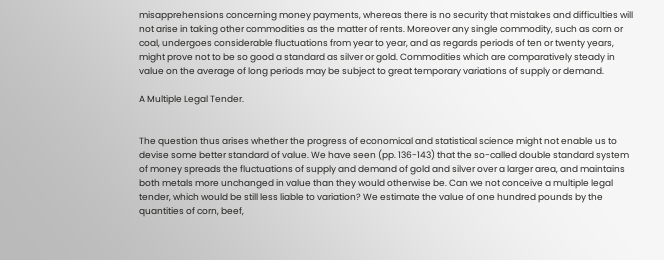misapprehensions concerning money payments, whereas there is no security that mistakes and difficulties will not arise in taking other commodities as the matter of rents. Moreover any single commodity, such as corn or coal, undergoes considerable fluctuations from year to year, and as regards periods of ten or twenty years, might prove not to be so good a standard as silver or gold. Commodities which are comparatively steady in value on the average of long periods may be subject to great temporary variations of supply or demand.

A Multiple Legal Tender.


The question thus arises whether the progress of economical and statistical science might not enable us to devise some better standard of value. We have seen (pp. 136-143) that the so-called double standard system of money spreads the fluctuations of supply and demand of gold and silver over a larger area, and maintains both metals more unchanged in value than they would otherwise be. Can we not conceive a multiple legal tender, which would be still less liable to variation? We estimate the value of one hundred pounds by the quantities of corn, beef,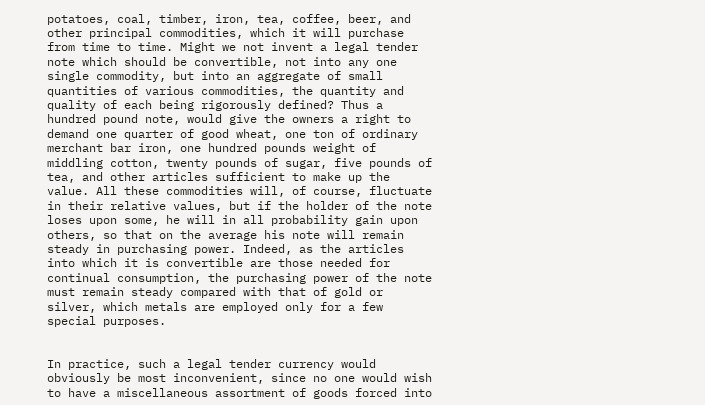potatoes, coal, timber, iron, tea, coffee, beer, and other principal commodities, which it will purchase from time to time. Might we not invent a legal tender note which should be convertible, not into any one single commodity, but into an aggregate of small quantities of various commodities, the quantity and quality of each being rigorously defined? Thus a hundred pound note, would give the owners a right to demand one quarter of good wheat, one ton of ordinary merchant bar iron, one hundred pounds weight of middling cotton, twenty pounds of sugar, five pounds of tea, and other articles sufficient to make up the value. All these commodities will, of course, fluctuate in their relative values, but if the holder of the note loses upon some, he will in all probability gain upon others, so that on the average his note will remain steady in purchasing power. Indeed, as the articles into which it is convertible are those needed for continual consumption, the purchasing power of the note must remain steady compared with that of gold or silver, which metals are employed only for a few special purposes.


In practice, such a legal tender currency would obviously be most inconvenient, since no one would wish to have a miscellaneous assortment of goods forced into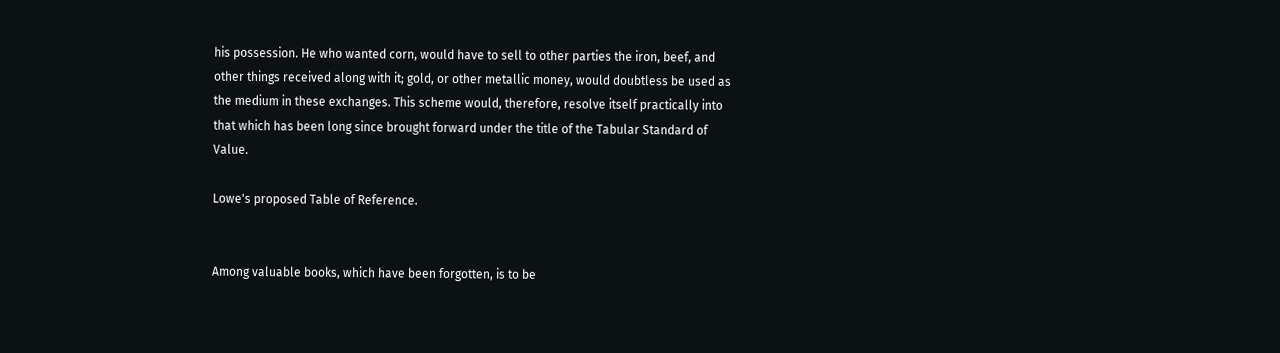his possession. He who wanted corn, would have to sell to other parties the iron, beef, and other things received along with it; gold, or other metallic money, would doubtless be used as the medium in these exchanges. This scheme would, therefore, resolve itself practically into that which has been long since brought forward under the title of the Tabular Standard of Value.

Lowe's proposed Table of Reference.


Among valuable books, which have been forgotten, is to be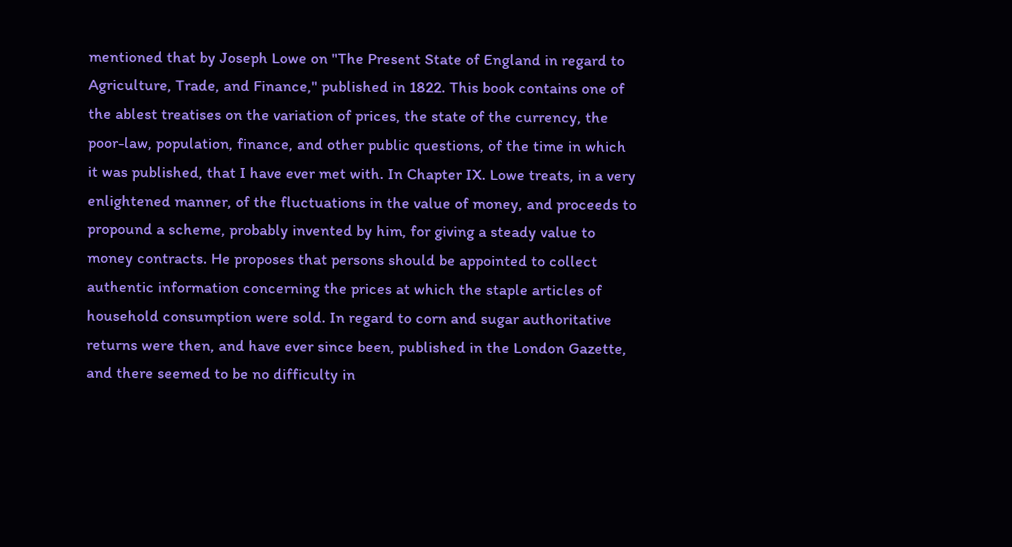mentioned that by Joseph Lowe on "The Present State of England in regard to Agriculture, Trade, and Finance," published in 1822. This book contains one of the ablest treatises on the variation of prices, the state of the currency, the poor-law, population, finance, and other public questions, of the time in which it was published, that I have ever met with. In Chapter IX. Lowe treats, in a very enlightened manner, of the fluctuations in the value of money, and proceeds to propound a scheme, probably invented by him, for giving a steady value to money contracts. He proposes that persons should be appointed to collect authentic information concerning the prices at which the staple articles of household consumption were sold. In regard to corn and sugar authoritative returns were then, and have ever since been, published in the London Gazette, and there seemed to be no difficulty in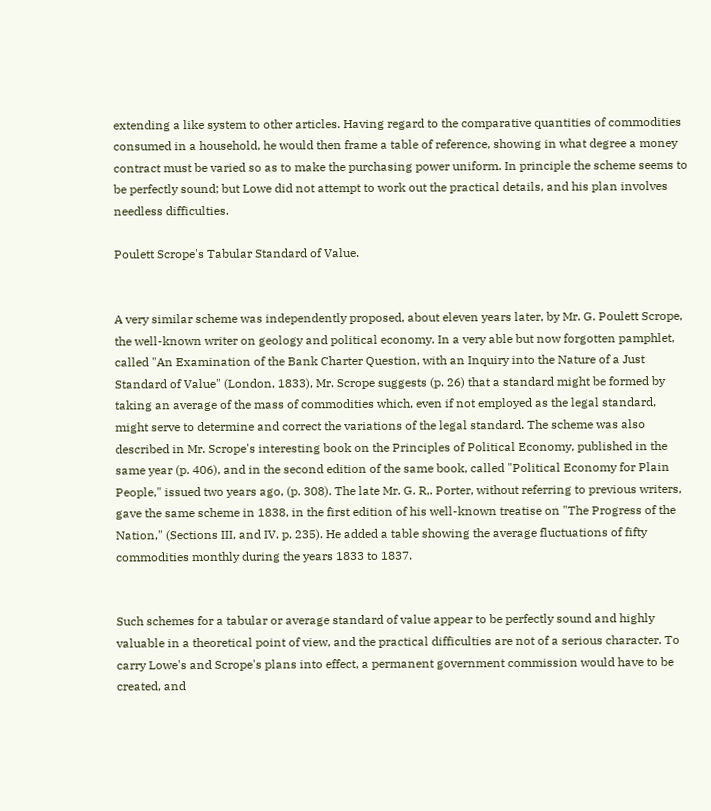extending a like system to other articles. Having regard to the comparative quantities of commodities consumed in a household, he would then frame a table of reference, showing in what degree a money contract must be varied so as to make the purchasing power uniform. In principle the scheme seems to be perfectly sound; but Lowe did not attempt to work out the practical details, and his plan involves needless difficulties.

Poulett Scrope's Tabular Standard of Value.


A very similar scheme was independently proposed, about eleven years later, by Mr. G. Poulett Scrope, the well-known writer on geology and political economy. In a very able but now forgotten pamphlet, called "An Examination of the Bank Charter Question, with an Inquiry into the Nature of a Just Standard of Value" (London, 1833), Mr. Scrope suggests (p. 26) that a standard might be formed by taking an average of the mass of commodities which, even if not employed as the legal standard, might serve to determine and correct the variations of the legal standard. The scheme was also described in Mr. Scrope's interesting book on the Principles of Political Economy, published in the same year (p. 406), and in the second edition of the same book, called "Political Economy for Plain People," issued two years ago, (p. 308). The late Mr. G. R,. Porter, without referring to previous writers, gave the same scheme in 1838, in the first edition of his well-known treatise on "The Progress of the Nation," (Sections III, and IV. p. 235). He added a table showing the average fluctuations of fifty commodities monthly during the years 1833 to 1837.


Such schemes for a tabular or average standard of value appear to be perfectly sound and highly valuable in a theoretical point of view, and the practical difficulties are not of a serious character. To carry Lowe's and Scrope's plans into effect, a permanent government commission would have to be created, and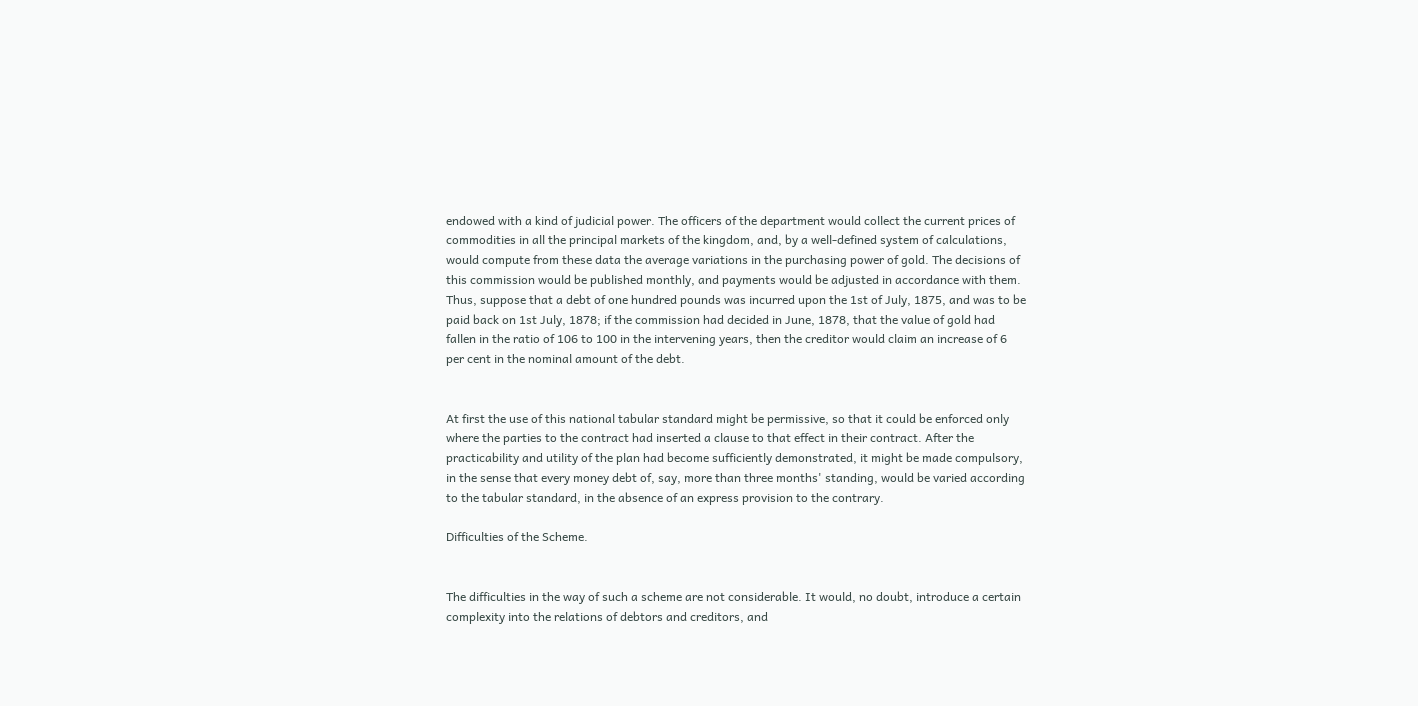endowed with a kind of judicial power. The officers of the department would collect the current prices of commodities in all the principal markets of the kingdom, and, by a well-defined system of calculations, would compute from these data the average variations in the purchasing power of gold. The decisions of this commission would be published monthly, and payments would be adjusted in accordance with them. Thus, suppose that a debt of one hundred pounds was incurred upon the 1st of July, 1875, and was to be paid back on 1st July, 1878; if the commission had decided in June, 1878, that the value of gold had fallen in the ratio of 106 to 100 in the intervening years, then the creditor would claim an increase of 6 per cent in the nominal amount of the debt.


At first the use of this national tabular standard might be permissive, so that it could be enforced only where the parties to the contract had inserted a clause to that effect in their contract. After the practicability and utility of the plan had become sufficiently demonstrated, it might be made compulsory, in the sense that every money debt of, say, more than three months' standing, would be varied according to the tabular standard, in the absence of an express provision to the contrary.

Difficulties of the Scheme.


The difficulties in the way of such a scheme are not considerable. It would, no doubt, introduce a certain complexity into the relations of debtors and creditors, and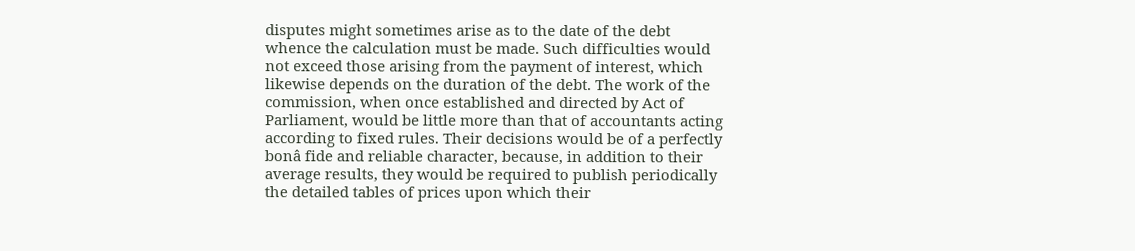disputes might sometimes arise as to the date of the debt whence the calculation must be made. Such difficulties would not exceed those arising from the payment of interest, which likewise depends on the duration of the debt. The work of the commission, when once established and directed by Act of Parliament, would be little more than that of accountants acting according to fixed rules. Their decisions would be of a perfectly bonâ fide and reliable character, because, in addition to their average results, they would be required to publish periodically the detailed tables of prices upon which their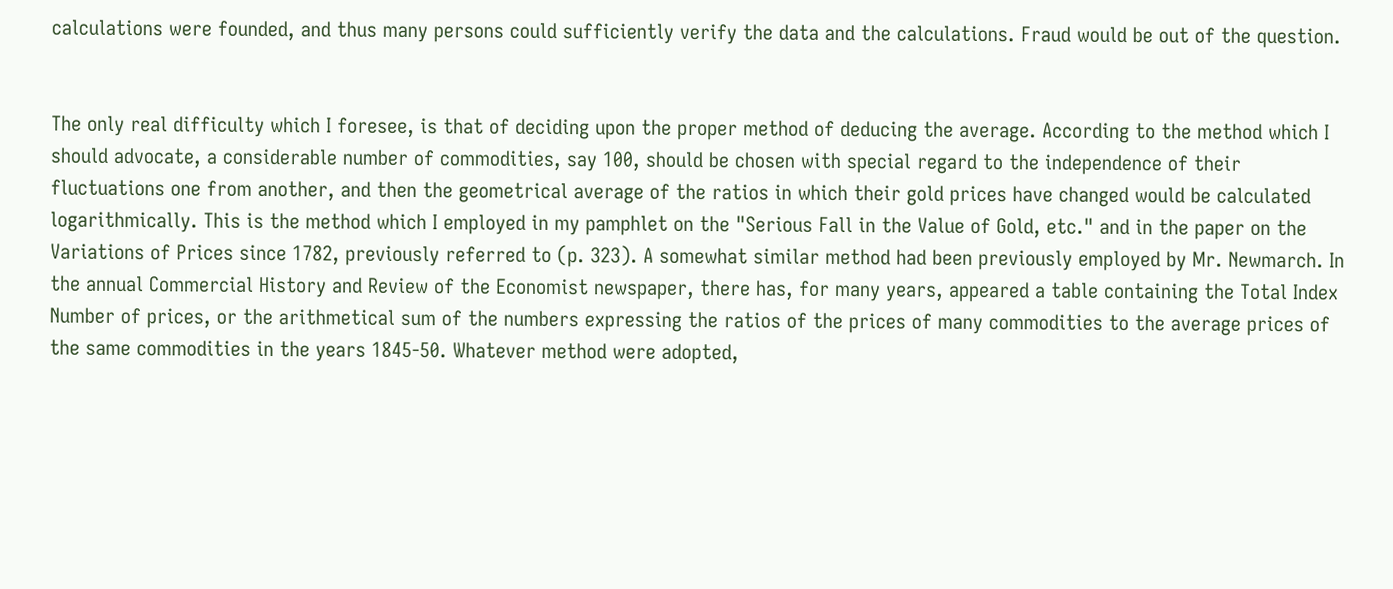calculations were founded, and thus many persons could sufficiently verify the data and the calculations. Fraud would be out of the question.


The only real difficulty which I foresee, is that of deciding upon the proper method of deducing the average. According to the method which I should advocate, a considerable number of commodities, say 100, should be chosen with special regard to the independence of their fluctuations one from another, and then the geometrical average of the ratios in which their gold prices have changed would be calculated logarithmically. This is the method which I employed in my pamphlet on the "Serious Fall in the Value of Gold, etc." and in the paper on the Variations of Prices since 1782, previously referred to (p. 323). A somewhat similar method had been previously employed by Mr. Newmarch. In the annual Commercial History and Review of the Economist newspaper, there has, for many years, appeared a table containing the Total Index Number of prices, or the arithmetical sum of the numbers expressing the ratios of the prices of many commodities to the average prices of the same commodities in the years 1845-50. Whatever method were adopted,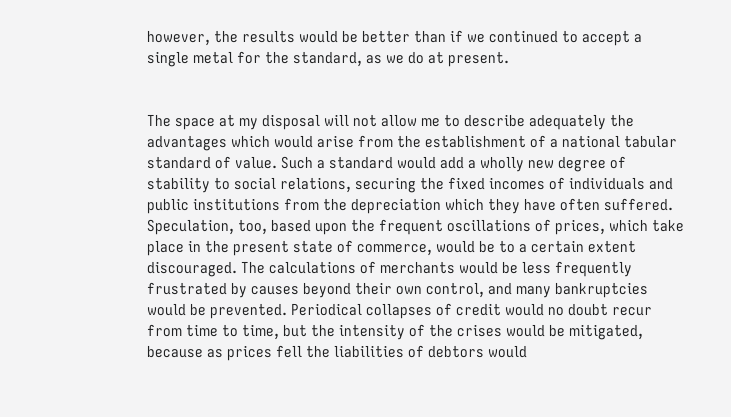however, the results would be better than if we continued to accept a single metal for the standard, as we do at present.


The space at my disposal will not allow me to describe adequately the advantages which would arise from the establishment of a national tabular standard of value. Such a standard would add a wholly new degree of stability to social relations, securing the fixed incomes of individuals and public institutions from the depreciation which they have often suffered. Speculation, too, based upon the frequent oscillations of prices, which take place in the present state of commerce, would be to a certain extent discouraged. The calculations of merchants would be less frequently frustrated by causes beyond their own control, and many bankruptcies would be prevented. Periodical collapses of credit would no doubt recur from time to time, but the intensity of the crises would be mitigated, because as prices fell the liabilities of debtors would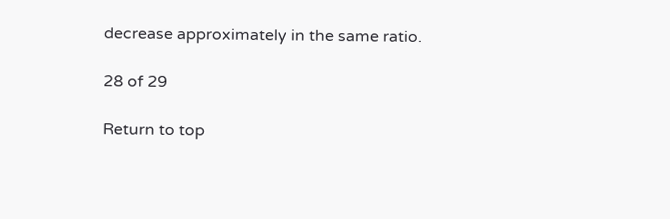decrease approximately in the same ratio.

28 of 29

Return to top